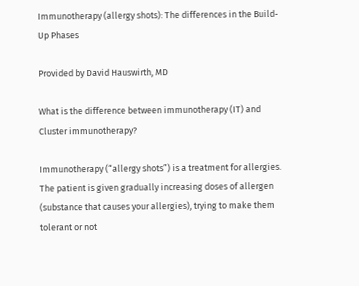Immunotherapy (allergy shots): The differences in the Build-Up Phases

Provided by David Hauswirth, MD

What is the difference between immunotherapy (IT) and Cluster immunotherapy?

Immunotherapy (“allergy shots”) is a treatment for allergies.  The patient is given gradually increasing doses of allergen (substance that causes your allergies), trying to make them tolerant or not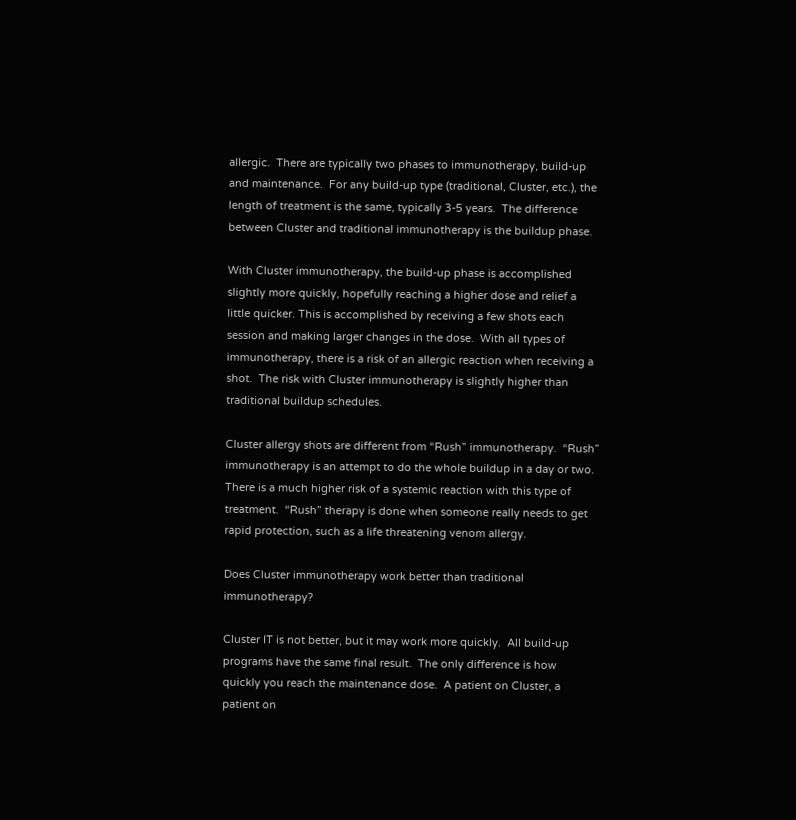allergic.  There are typically two phases to immunotherapy, build-up and maintenance.  For any build-up type (traditional, Cluster, etc.), the length of treatment is the same, typically 3-5 years.  The difference between Cluster and traditional immunotherapy is the buildup phase.

With Cluster immunotherapy, the build-up phase is accomplished slightly more quickly, hopefully reaching a higher dose and relief a little quicker. This is accomplished by receiving a few shots each session and making larger changes in the dose.  With all types of immunotherapy, there is a risk of an allergic reaction when receiving a shot.  The risk with Cluster immunotherapy is slightly higher than traditional buildup schedules.

Cluster allergy shots are different from “Rush” immunotherapy.  “Rush” immunotherapy is an attempt to do the whole buildup in a day or two.  There is a much higher risk of a systemic reaction with this type of treatment.  “Rush” therapy is done when someone really needs to get rapid protection, such as a life threatening venom allergy.

Does Cluster immunotherapy work better than traditional immunotherapy?

Cluster IT is not better, but it may work more quickly.  All build-up programs have the same final result.  The only difference is how quickly you reach the maintenance dose.  A patient on Cluster, a patient on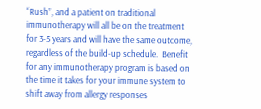“Rush”, and a patient on traditional immunotherapy will all be on the treatment for 3-5 years and will have the same outcome, regardless of the build-up schedule.  Benefit for any immunotherapy program is based on the time it takes for your immune system to shift away from allergy responses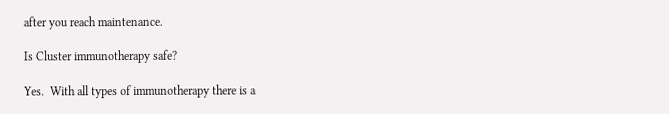after you reach maintenance.

Is Cluster immunotherapy safe?

Yes.  With all types of immunotherapy there is a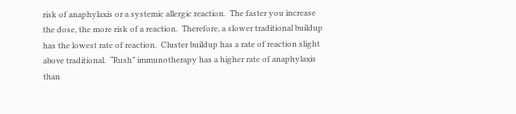risk of anaphylaxis or a systemic allergic reaction.  The faster you increase the dose, the more risk of a reaction.  Therefore, a slower traditional buildup has the lowest rate of reaction.  Cluster buildup has a rate of reaction slight above traditional.  “Rush” immunotherapy has a higher rate of anaphylaxis than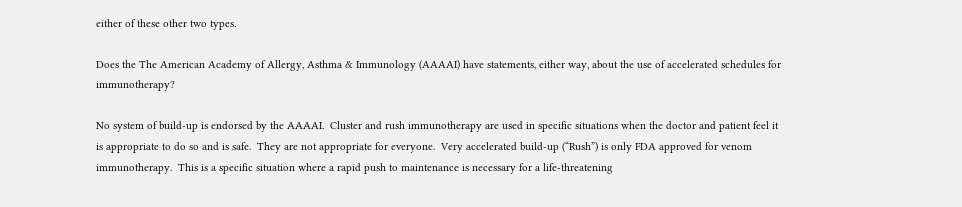either of these other two types.

Does the The American Academy of Allergy, Asthma & Immunology (AAAAI) have statements, either way, about the use of accelerated schedules for immunotherapy?

No system of build-up is endorsed by the AAAAI.  Cluster and rush immunotherapy are used in specific situations when the doctor and patient feel it is appropriate to do so and is safe.  They are not appropriate for everyone.  Very accelerated build-up (“Rush”) is only FDA approved for venom immunotherapy.  This is a specific situation where a rapid push to maintenance is necessary for a life-threatening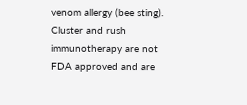venom allergy (bee sting). Cluster and rush immunotherapy are not FDA approved and are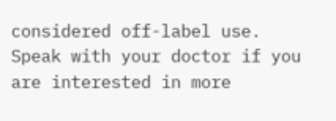considered off-label use.  Speak with your doctor if you are interested in more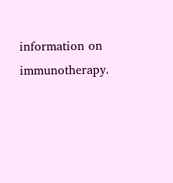information on immunotherapy.